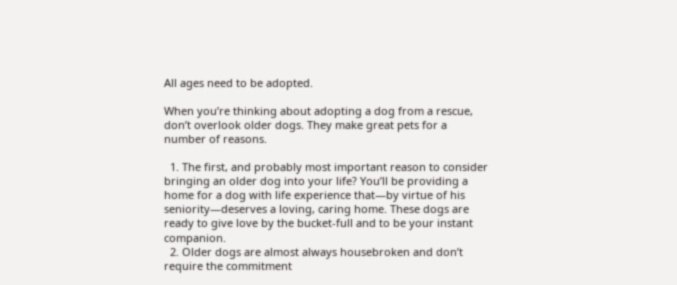All ages need to be adopted.

When you’re thinking about adopting a dog from a rescue, don’t overlook older dogs. They make great pets for a number of reasons.

  1. The first, and probably most important reason to consider bringing an older dog into your life? You’ll be providing a home for a dog with life experience that—by virtue of his seniority—deserves a loving, caring home. These dogs are ready to give love by the bucket-full and to be your instant companion.
  2. Older dogs are almost always housebroken and don’t require the commitment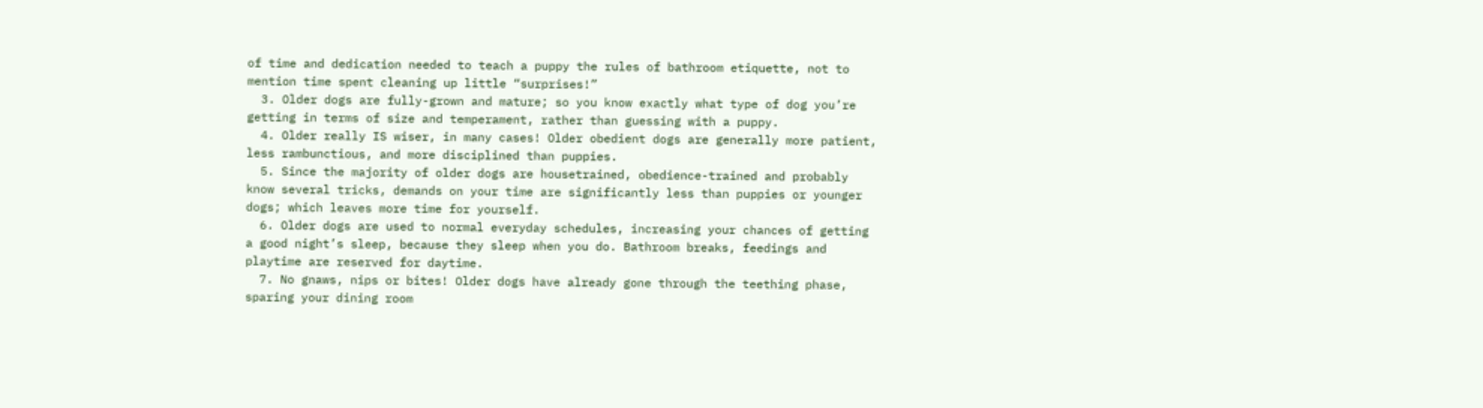of time and dedication needed to teach a puppy the rules of bathroom etiquette, not to mention time spent cleaning up little “surprises!”
  3. Older dogs are fully-grown and mature; so you know exactly what type of dog you’re getting in terms of size and temperament, rather than guessing with a puppy.
  4. Older really IS wiser, in many cases! Older obedient dogs are generally more patient, less rambunctious, and more disciplined than puppies.
  5. Since the majority of older dogs are housetrained, obedience-trained and probably know several tricks, demands on your time are significantly less than puppies or younger dogs; which leaves more time for yourself.
  6. Older dogs are used to normal everyday schedules, increasing your chances of getting a good night’s sleep, because they sleep when you do. Bathroom breaks, feedings and playtime are reserved for daytime.
  7. No gnaws, nips or bites! Older dogs have already gone through the teething phase, sparing your dining room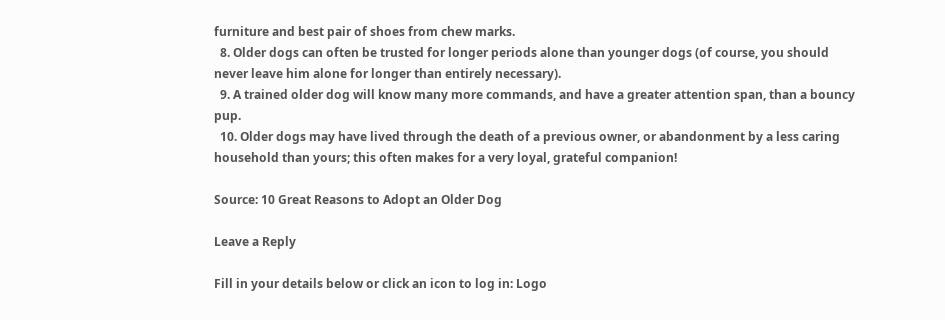furniture and best pair of shoes from chew marks.
  8. Older dogs can often be trusted for longer periods alone than younger dogs (of course, you should never leave him alone for longer than entirely necessary).
  9. A trained older dog will know many more commands, and have a greater attention span, than a bouncy pup.
  10. Older dogs may have lived through the death of a previous owner, or abandonment by a less caring household than yours; this often makes for a very loyal, grateful companion!

Source: 10 Great Reasons to Adopt an Older Dog

Leave a Reply

Fill in your details below or click an icon to log in: Logo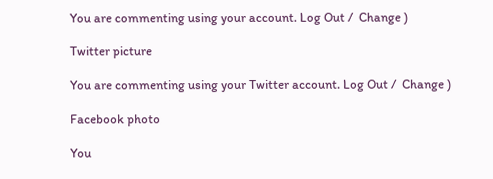You are commenting using your account. Log Out /  Change )

Twitter picture

You are commenting using your Twitter account. Log Out /  Change )

Facebook photo

You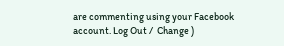are commenting using your Facebook account. Log Out /  Change )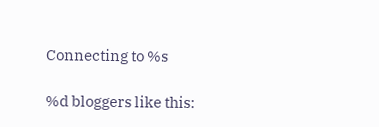Connecting to %s

%d bloggers like this: